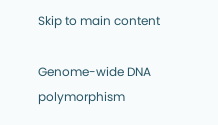Skip to main content

Genome-wide DNA polymorphism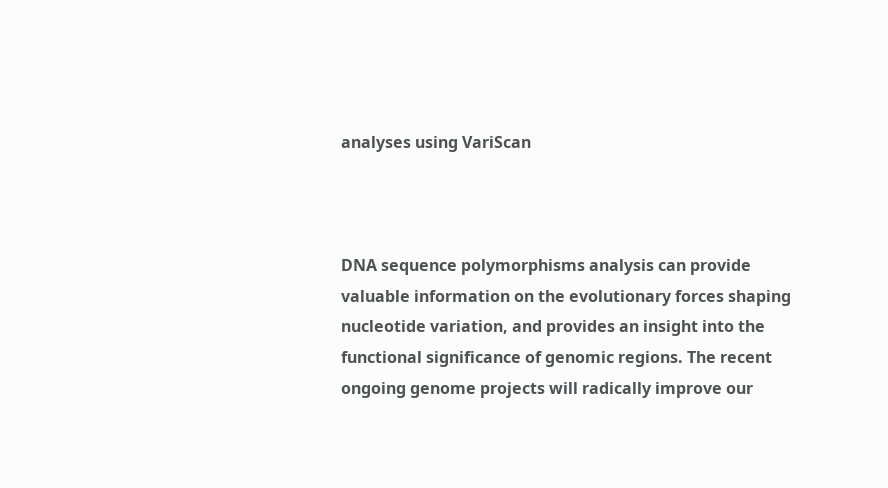analyses using VariScan



DNA sequence polymorphisms analysis can provide valuable information on the evolutionary forces shaping nucleotide variation, and provides an insight into the functional significance of genomic regions. The recent ongoing genome projects will radically improve our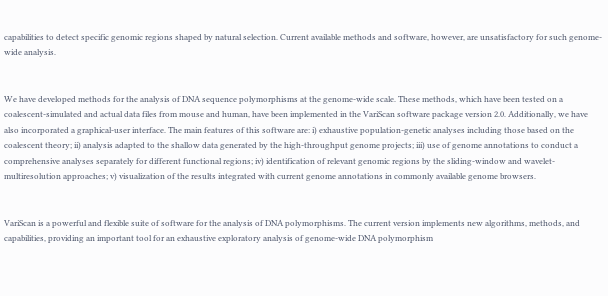capabilities to detect specific genomic regions shaped by natural selection. Current available methods and software, however, are unsatisfactory for such genome-wide analysis.


We have developed methods for the analysis of DNA sequence polymorphisms at the genome-wide scale. These methods, which have been tested on a coalescent-simulated and actual data files from mouse and human, have been implemented in the VariScan software package version 2.0. Additionally, we have also incorporated a graphical-user interface. The main features of this software are: i) exhaustive population-genetic analyses including those based on the coalescent theory; ii) analysis adapted to the shallow data generated by the high-throughput genome projects; iii) use of genome annotations to conduct a comprehensive analyses separately for different functional regions; iv) identification of relevant genomic regions by the sliding-window and wavelet-multiresolution approaches; v) visualization of the results integrated with current genome annotations in commonly available genome browsers.


VariScan is a powerful and flexible suite of software for the analysis of DNA polymorphisms. The current version implements new algorithms, methods, and capabilities, providing an important tool for an exhaustive exploratory analysis of genome-wide DNA polymorphism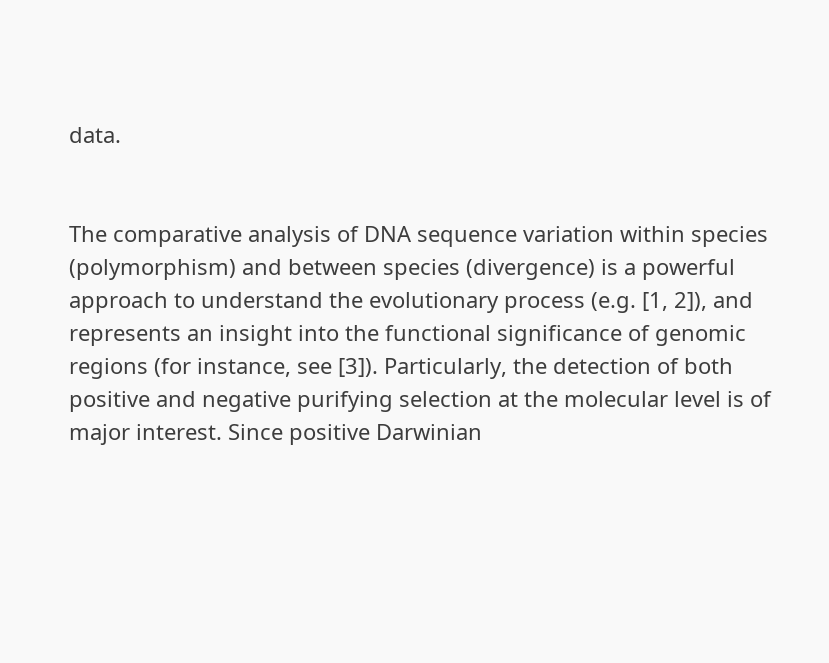data.


The comparative analysis of DNA sequence variation within species (polymorphism) and between species (divergence) is a powerful approach to understand the evolutionary process (e.g. [1, 2]), and represents an insight into the functional significance of genomic regions (for instance, see [3]). Particularly, the detection of both positive and negative purifying selection at the molecular level is of major interest. Since positive Darwinian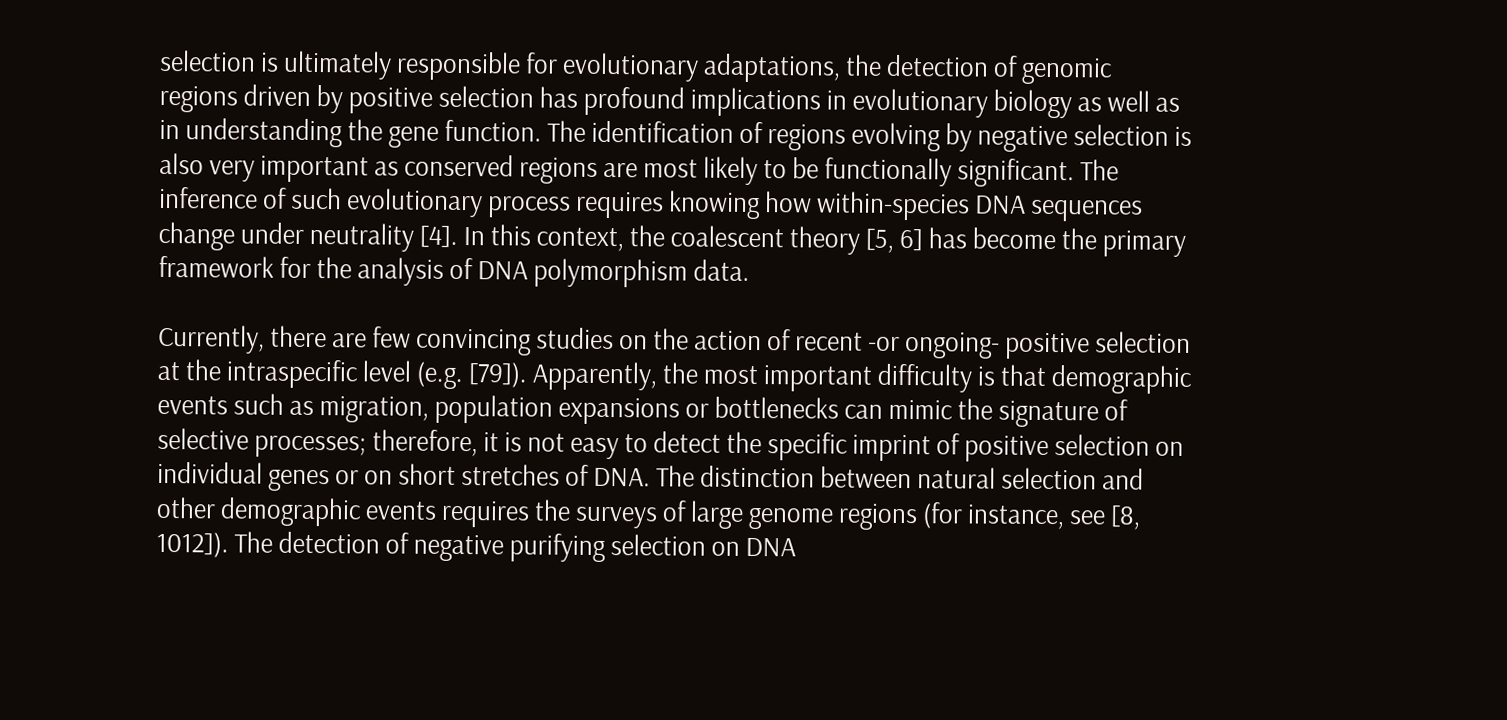selection is ultimately responsible for evolutionary adaptations, the detection of genomic regions driven by positive selection has profound implications in evolutionary biology as well as in understanding the gene function. The identification of regions evolving by negative selection is also very important as conserved regions are most likely to be functionally significant. The inference of such evolutionary process requires knowing how within-species DNA sequences change under neutrality [4]. In this context, the coalescent theory [5, 6] has become the primary framework for the analysis of DNA polymorphism data.

Currently, there are few convincing studies on the action of recent -or ongoing- positive selection at the intraspecific level (e.g. [79]). Apparently, the most important difficulty is that demographic events such as migration, population expansions or bottlenecks can mimic the signature of selective processes; therefore, it is not easy to detect the specific imprint of positive selection on individual genes or on short stretches of DNA. The distinction between natural selection and other demographic events requires the surveys of large genome regions (for instance, see [8, 1012]). The detection of negative purifying selection on DNA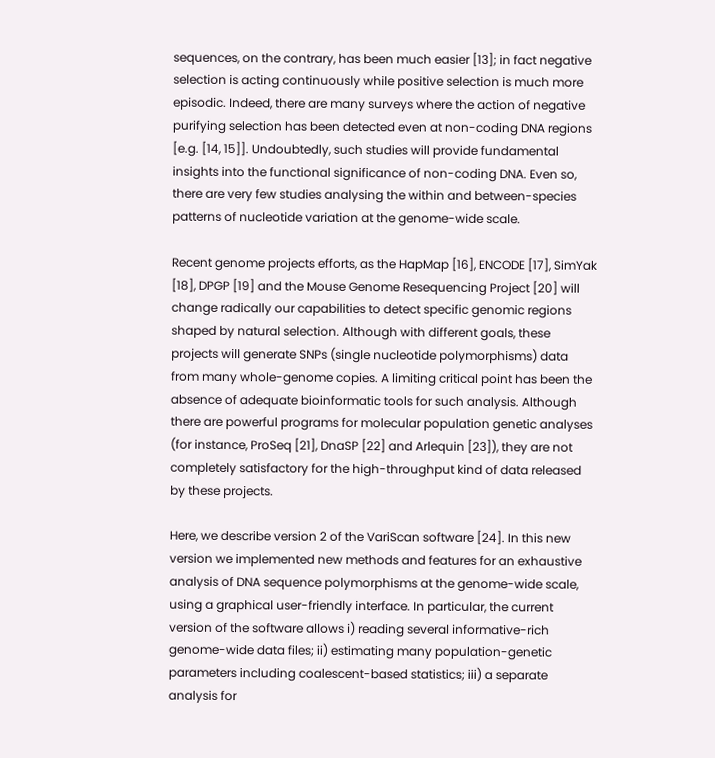sequences, on the contrary, has been much easier [13]; in fact negative selection is acting continuously while positive selection is much more episodic. Indeed, there are many surveys where the action of negative purifying selection has been detected even at non-coding DNA regions [e.g. [14, 15]]. Undoubtedly, such studies will provide fundamental insights into the functional significance of non-coding DNA. Even so, there are very few studies analysing the within and between-species patterns of nucleotide variation at the genome-wide scale.

Recent genome projects efforts, as the HapMap [16], ENCODE [17], SimYak [18], DPGP [19] and the Mouse Genome Resequencing Project [20] will change radically our capabilities to detect specific genomic regions shaped by natural selection. Although with different goals, these projects will generate SNPs (single nucleotide polymorphisms) data from many whole-genome copies. A limiting critical point has been the absence of adequate bioinformatic tools for such analysis. Although there are powerful programs for molecular population genetic analyses (for instance, ProSeq [21], DnaSP [22] and Arlequin [23]), they are not completely satisfactory for the high-throughput kind of data released by these projects.

Here, we describe version 2 of the VariScan software [24]. In this new version we implemented new methods and features for an exhaustive analysis of DNA sequence polymorphisms at the genome-wide scale, using a graphical user-friendly interface. In particular, the current version of the software allows i) reading several informative-rich genome-wide data files; ii) estimating many population-genetic parameters including coalescent-based statistics; iii) a separate analysis for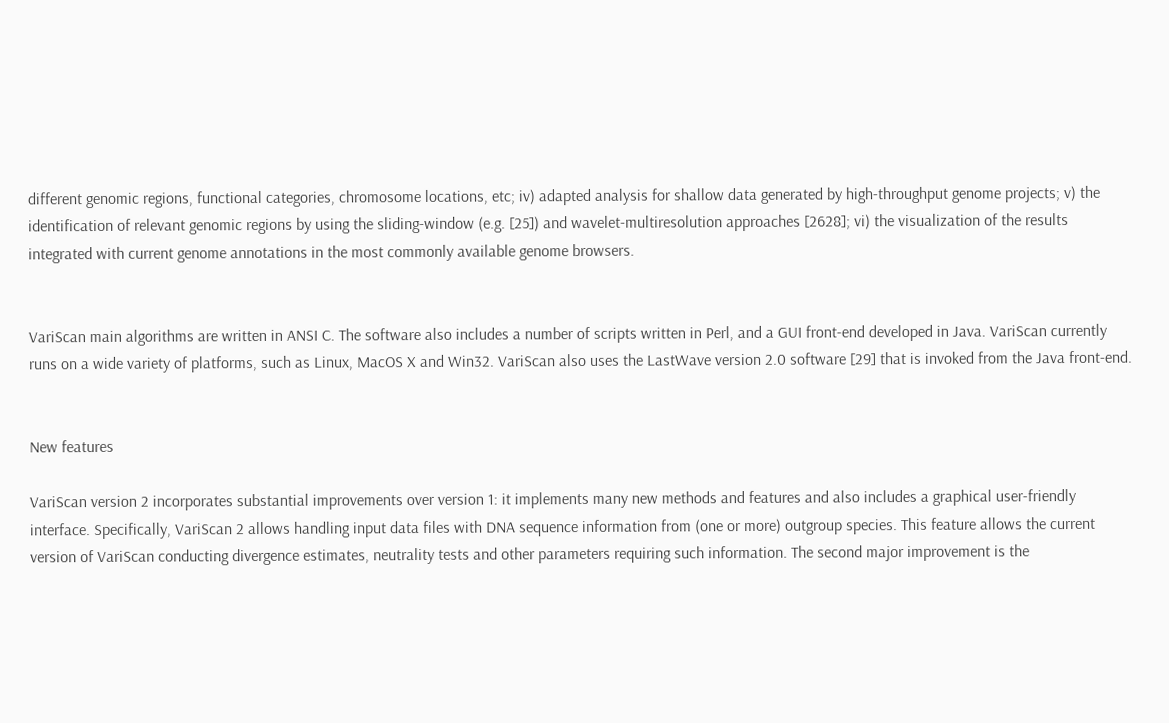different genomic regions, functional categories, chromosome locations, etc; iv) adapted analysis for shallow data generated by high-throughput genome projects; v) the identification of relevant genomic regions by using the sliding-window (e.g. [25]) and wavelet-multiresolution approaches [2628]; vi) the visualization of the results integrated with current genome annotations in the most commonly available genome browsers.


VariScan main algorithms are written in ANSI C. The software also includes a number of scripts written in Perl, and a GUI front-end developed in Java. VariScan currently runs on a wide variety of platforms, such as Linux, MacOS X and Win32. VariScan also uses the LastWave version 2.0 software [29] that is invoked from the Java front-end.


New features

VariScan version 2 incorporates substantial improvements over version 1: it implements many new methods and features and also includes a graphical user-friendly interface. Specifically, VariScan 2 allows handling input data files with DNA sequence information from (one or more) outgroup species. This feature allows the current version of VariScan conducting divergence estimates, neutrality tests and other parameters requiring such information. The second major improvement is the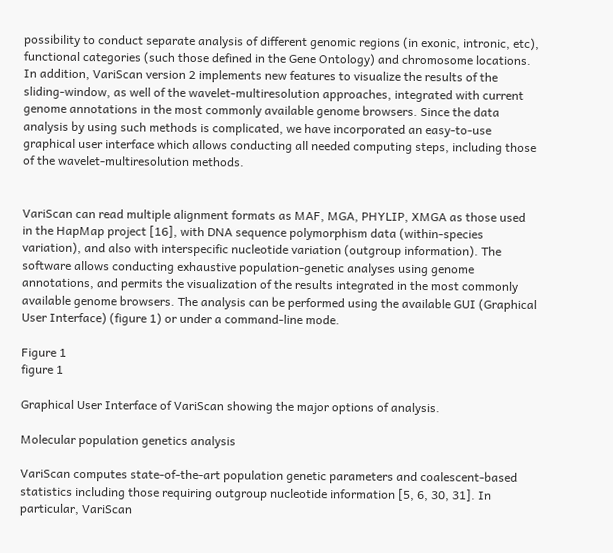possibility to conduct separate analysis of different genomic regions (in exonic, intronic, etc), functional categories (such those defined in the Gene Ontology) and chromosome locations. In addition, VariScan version 2 implements new features to visualize the results of the sliding-window, as well of the wavelet-multiresolution approaches, integrated with current genome annotations in the most commonly available genome browsers. Since the data analysis by using such methods is complicated, we have incorporated an easy-to-use graphical user interface which allows conducting all needed computing steps, including those of the wavelet-multiresolution methods.


VariScan can read multiple alignment formats as MAF, MGA, PHYLIP, XMGA as those used in the HapMap project [16], with DNA sequence polymorphism data (within-species variation), and also with interspecific nucleotide variation (outgroup information). The software allows conducting exhaustive population-genetic analyses using genome annotations, and permits the visualization of the results integrated in the most commonly available genome browsers. The analysis can be performed using the available GUI (Graphical User Interface) (figure 1) or under a command-line mode.

Figure 1
figure 1

Graphical User Interface of VariScan showing the major options of analysis.

Molecular population genetics analysis

VariScan computes state-of-the-art population genetic parameters and coalescent-based statistics including those requiring outgroup nucleotide information [5, 6, 30, 31]. In particular, VariScan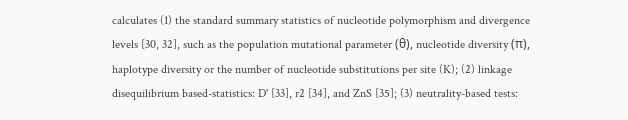calculates (1) the standard summary statistics of nucleotide polymorphism and divergence levels [30, 32], such as the population mutational parameter (θ), nucleotide diversity (π), haplotype diversity or the number of nucleotide substitutions per site (K); (2) linkage disequilibrium based-statistics: D' [33], r2 [34], and ZnS [35]; (3) neutrality-based tests: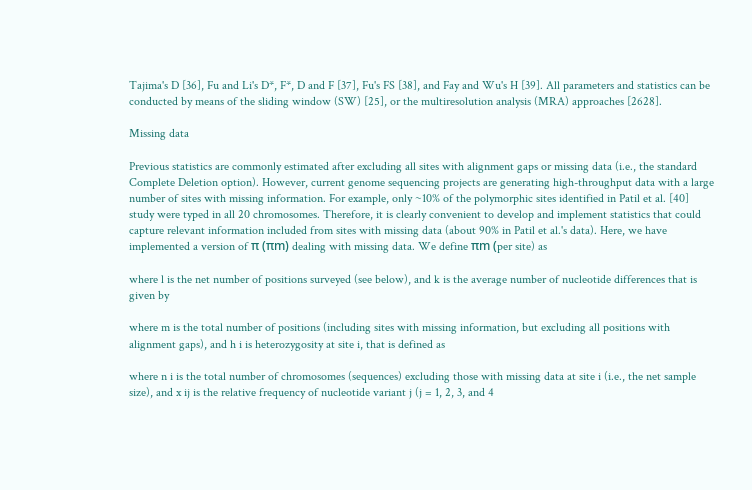Tajima's D [36], Fu and Li's D*, F*, D and F [37], Fu's FS [38], and Fay and Wu's H [39]. All parameters and statistics can be conducted by means of the sliding window (SW) [25], or the multiresolution analysis (MRA) approaches [2628].

Missing data

Previous statistics are commonly estimated after excluding all sites with alignment gaps or missing data (i.e., the standard Complete Deletion option). However, current genome sequencing projects are generating high-throughput data with a large number of sites with missing information. For example, only ~10% of the polymorphic sites identified in Patil et al. [40] study were typed in all 20 chromosomes. Therefore, it is clearly convenient to develop and implement statistics that could capture relevant information included from sites with missing data (about 90% in Patil et al.'s data). Here, we have implemented a version of π (πm) dealing with missing data. We define πm (per site) as

where l is the net number of positions surveyed (see below), and k is the average number of nucleotide differences that is given by

where m is the total number of positions (including sites with missing information, but excluding all positions with alignment gaps), and h i is heterozygosity at site i, that is defined as

where n i is the total number of chromosomes (sequences) excluding those with missing data at site i (i.e., the net sample size), and x ij is the relative frequency of nucleotide variant j (j = 1, 2, 3, and 4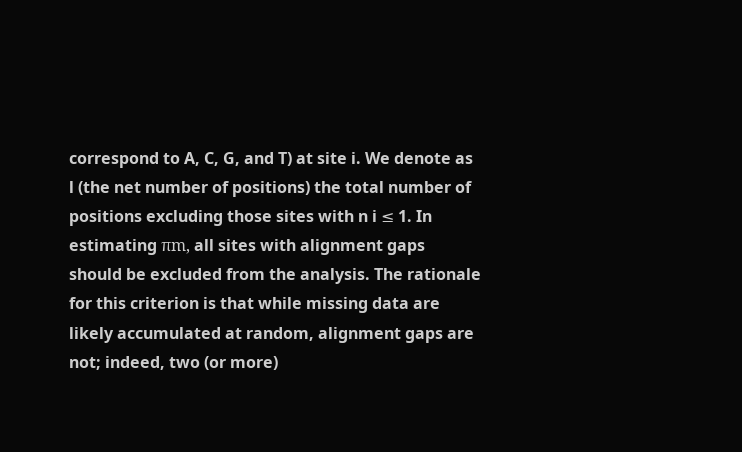correspond to A, C, G, and T) at site i. We denote as l (the net number of positions) the total number of positions excluding those sites with n i ≤ 1. In estimating πm, all sites with alignment gaps should be excluded from the analysis. The rationale for this criterion is that while missing data are likely accumulated at random, alignment gaps are not; indeed, two (or more)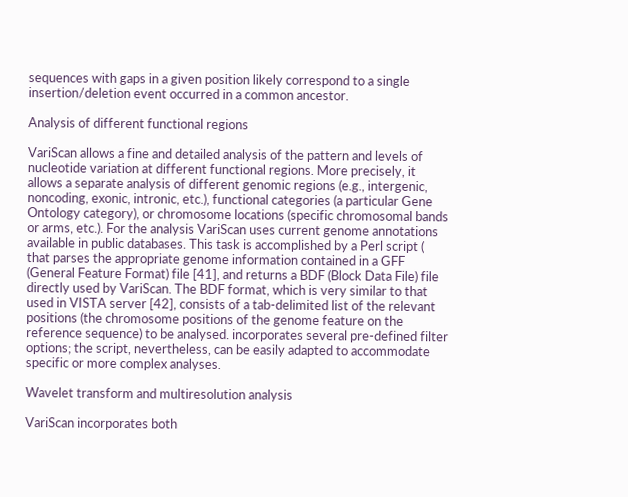sequences with gaps in a given position likely correspond to a single insertion/deletion event occurred in a common ancestor.

Analysis of different functional regions

VariScan allows a fine and detailed analysis of the pattern and levels of nucleotide variation at different functional regions. More precisely, it allows a separate analysis of different genomic regions (e.g., intergenic, noncoding, exonic, intronic, etc.), functional categories (a particular Gene Ontology category), or chromosome locations (specific chromosomal bands or arms, etc.). For the analysis VariScan uses current genome annotations available in public databases. This task is accomplished by a Perl script ( that parses the appropriate genome information contained in a GFF (General Feature Format) file [41], and returns a BDF (Block Data File) file directly used by VariScan. The BDF format, which is very similar to that used in VISTA server [42], consists of a tab-delimited list of the relevant positions (the chromosome positions of the genome feature on the reference sequence) to be analysed. incorporates several pre-defined filter options; the script, nevertheless, can be easily adapted to accommodate specific or more complex analyses.

Wavelet transform and multiresolution analysis

VariScan incorporates both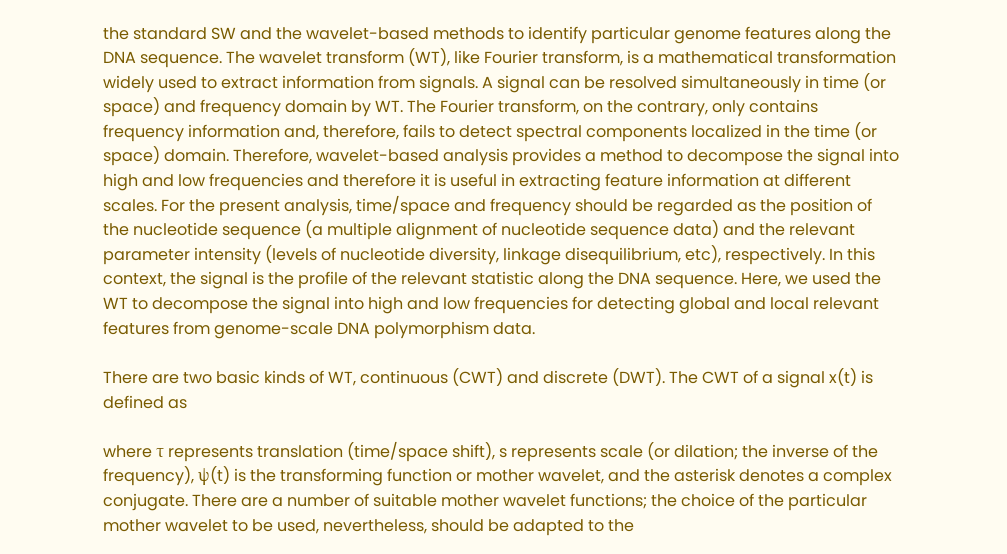the standard SW and the wavelet-based methods to identify particular genome features along the DNA sequence. The wavelet transform (WT), like Fourier transform, is a mathematical transformation widely used to extract information from signals. A signal can be resolved simultaneously in time (or space) and frequency domain by WT. The Fourier transform, on the contrary, only contains frequency information and, therefore, fails to detect spectral components localized in the time (or space) domain. Therefore, wavelet-based analysis provides a method to decompose the signal into high and low frequencies and therefore it is useful in extracting feature information at different scales. For the present analysis, time/space and frequency should be regarded as the position of the nucleotide sequence (a multiple alignment of nucleotide sequence data) and the relevant parameter intensity (levels of nucleotide diversity, linkage disequilibrium, etc), respectively. In this context, the signal is the profile of the relevant statistic along the DNA sequence. Here, we used the WT to decompose the signal into high and low frequencies for detecting global and local relevant features from genome-scale DNA polymorphism data.

There are two basic kinds of WT, continuous (CWT) and discrete (DWT). The CWT of a signal x(t) is defined as

where τ represents translation (time/space shift), s represents scale (or dilation; the inverse of the frequency), ψ(t) is the transforming function or mother wavelet, and the asterisk denotes a complex conjugate. There are a number of suitable mother wavelet functions; the choice of the particular mother wavelet to be used, nevertheless, should be adapted to the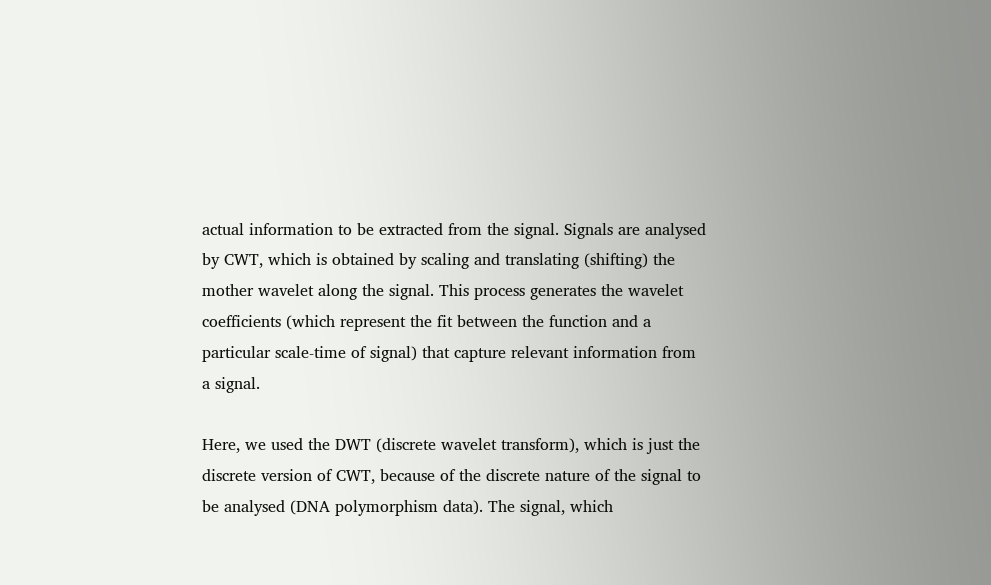actual information to be extracted from the signal. Signals are analysed by CWT, which is obtained by scaling and translating (shifting) the mother wavelet along the signal. This process generates the wavelet coefficients (which represent the fit between the function and a particular scale-time of signal) that capture relevant information from a signal.

Here, we used the DWT (discrete wavelet transform), which is just the discrete version of CWT, because of the discrete nature of the signal to be analysed (DNA polymorphism data). The signal, which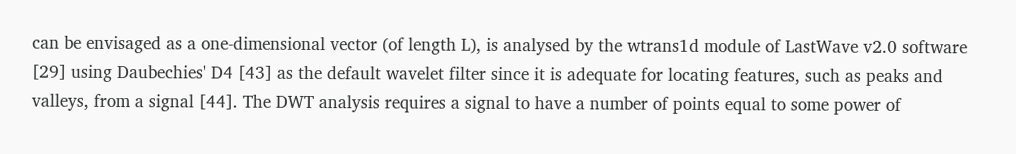can be envisaged as a one-dimensional vector (of length L), is analysed by the wtrans1d module of LastWave v2.0 software [29] using Daubechies' D4 [43] as the default wavelet filter since it is adequate for locating features, such as peaks and valleys, from a signal [44]. The DWT analysis requires a signal to have a number of points equal to some power of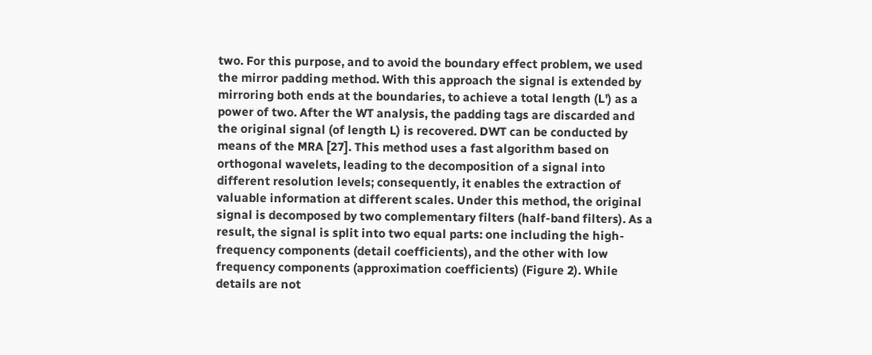two. For this purpose, and to avoid the boundary effect problem, we used the mirror padding method. With this approach the signal is extended by mirroring both ends at the boundaries, to achieve a total length (L') as a power of two. After the WT analysis, the padding tags are discarded and the original signal (of length L) is recovered. DWT can be conducted by means of the MRA [27]. This method uses a fast algorithm based on orthogonal wavelets, leading to the decomposition of a signal into different resolution levels; consequently, it enables the extraction of valuable information at different scales. Under this method, the original signal is decomposed by two complementary filters (half-band filters). As a result, the signal is split into two equal parts: one including the high-frequency components (detail coefficients), and the other with low frequency components (approximation coefficients) (Figure 2). While details are not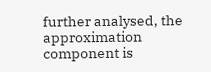further analysed, the approximation component is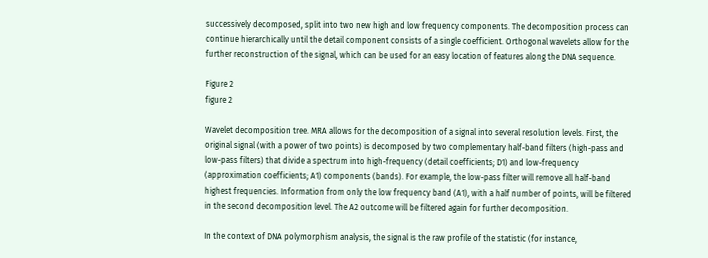successively decomposed, split into two new high and low frequency components. The decomposition process can continue hierarchically until the detail component consists of a single coefficient. Orthogonal wavelets allow for the further reconstruction of the signal, which can be used for an easy location of features along the DNA sequence.

Figure 2
figure 2

Wavelet decomposition tree. MRA allows for the decomposition of a signal into several resolution levels. First, the original signal (with a power of two points) is decomposed by two complementary half-band filters (high-pass and low-pass filters) that divide a spectrum into high-frequency (detail coefficients; D1) and low-frequency (approximation coefficients; A1) components (bands). For example, the low-pass filter will remove all half-band highest frequencies. Information from only the low frequency band (A1), with a half number of points, will be filtered in the second decomposition level. The A2 outcome will be filtered again for further decomposition.

In the context of DNA polymorphism analysis, the signal is the raw profile of the statistic (for instance,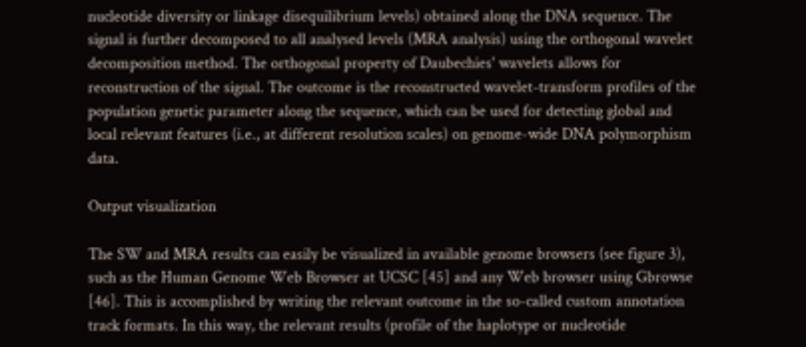nucleotide diversity or linkage disequilibrium levels) obtained along the DNA sequence. The signal is further decomposed to all analysed levels (MRA analysis) using the orthogonal wavelet decomposition method. The orthogonal property of Daubechies' wavelets allows for reconstruction of the signal. The outcome is the reconstructed wavelet-transform profiles of the population genetic parameter along the sequence, which can be used for detecting global and local relevant features (i.e., at different resolution scales) on genome-wide DNA polymorphism data.

Output visualization

The SW and MRA results can easily be visualized in available genome browsers (see figure 3), such as the Human Genome Web Browser at UCSC [45] and any Web browser using Gbrowse [46]. This is accomplished by writing the relevant outcome in the so-called custom annotation track formats. In this way, the relevant results (profile of the haplotype or nucleotide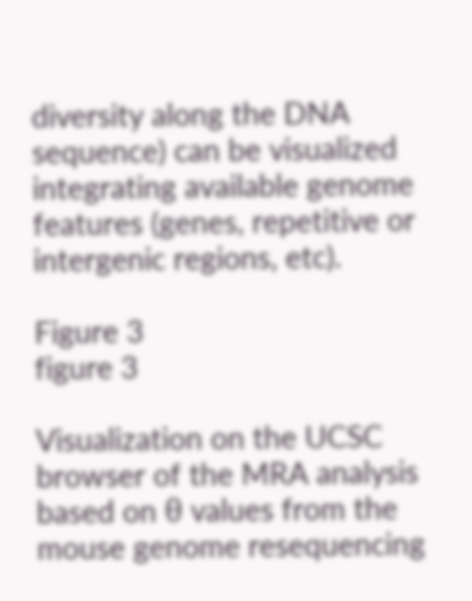diversity along the DNA sequence) can be visualized integrating available genome features (genes, repetitive or intergenic regions, etc).

Figure 3
figure 3

Visualization on the UCSC browser of the MRA analysis based on θ values from the mouse genome resequencing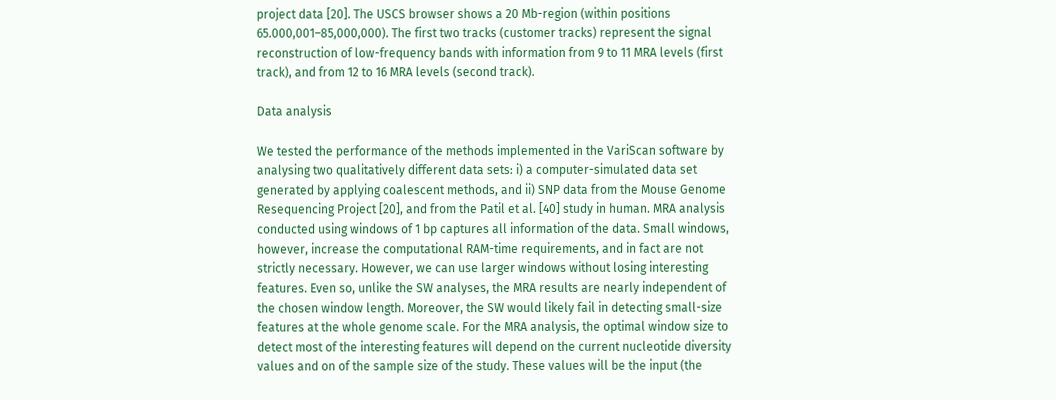project data [20]. The USCS browser shows a 20 Mb-region (within positions 65.000,001–85,000,000). The first two tracks (customer tracks) represent the signal reconstruction of low-frequency bands with information from 9 to 11 MRA levels (first track), and from 12 to 16 MRA levels (second track).

Data analysis

We tested the performance of the methods implemented in the VariScan software by analysing two qualitatively different data sets: i) a computer-simulated data set generated by applying coalescent methods, and ii) SNP data from the Mouse Genome Resequencing Project [20], and from the Patil et al. [40] study in human. MRA analysis conducted using windows of 1 bp captures all information of the data. Small windows, however, increase the computational RAM-time requirements, and in fact are not strictly necessary. However, we can use larger windows without losing interesting features. Even so, unlike the SW analyses, the MRA results are nearly independent of the chosen window length. Moreover, the SW would likely fail in detecting small-size features at the whole genome scale. For the MRA analysis, the optimal window size to detect most of the interesting features will depend on the current nucleotide diversity values and on of the sample size of the study. These values will be the input (the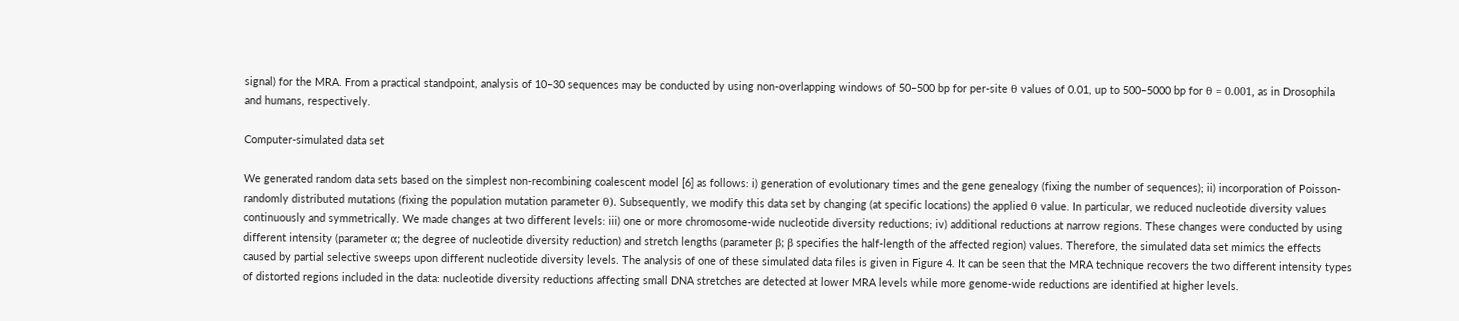signal) for the MRA. From a practical standpoint, analysis of 10–30 sequences may be conducted by using non-overlapping windows of 50–500 bp for per-site θ values of 0.01, up to 500–5000 bp for θ = 0.001, as in Drosophila and humans, respectively.

Computer-simulated data set

We generated random data sets based on the simplest non-recombining coalescent model [6] as follows: i) generation of evolutionary times and the gene genealogy (fixing the number of sequences); ii) incorporation of Poisson-randomly distributed mutations (fixing the population mutation parameter θ). Subsequently, we modify this data set by changing (at specific locations) the applied θ value. In particular, we reduced nucleotide diversity values continuously and symmetrically. We made changes at two different levels: iii) one or more chromosome-wide nucleotide diversity reductions; iv) additional reductions at narrow regions. These changes were conducted by using different intensity (parameter α; the degree of nucleotide diversity reduction) and stretch lengths (parameter β; β specifies the half-length of the affected region) values. Therefore, the simulated data set mimics the effects caused by partial selective sweeps upon different nucleotide diversity levels. The analysis of one of these simulated data files is given in Figure 4. It can be seen that the MRA technique recovers the two different intensity types of distorted regions included in the data: nucleotide diversity reductions affecting small DNA stretches are detected at lower MRA levels while more genome-wide reductions are identified at higher levels.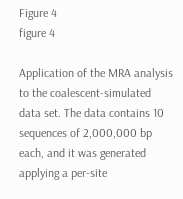Figure 4
figure 4

Application of the MRA analysis to the coalescent-simulated data set. The data contains 10 sequences of 2,000,000 bp each, and it was generated applying a per-site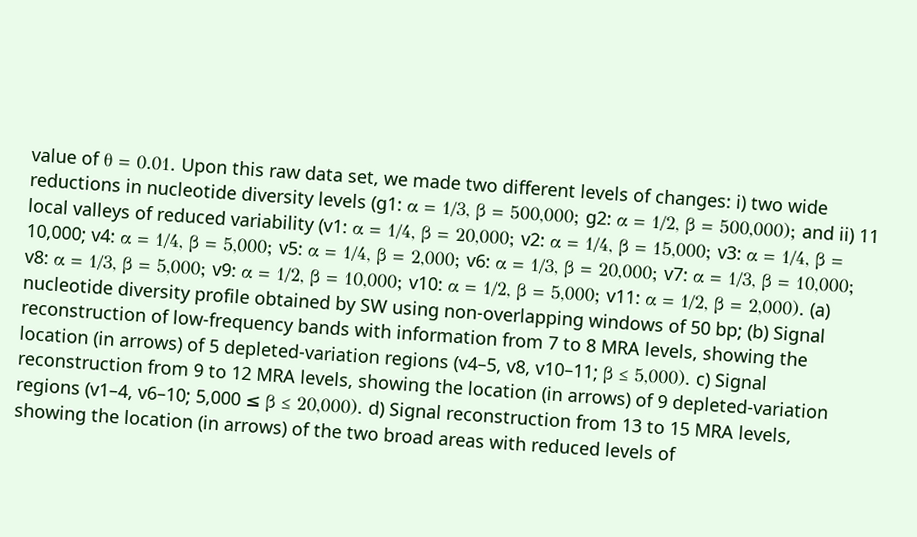value of θ = 0.01. Upon this raw data set, we made two different levels of changes: i) two wide reductions in nucleotide diversity levels (g1: α = 1/3, β = 500,000; g2: α = 1/2, β = 500,000); and ii) 11 local valleys of reduced variability (v1: α = 1/4, β = 20,000; v2: α = 1/4, β = 15,000; v3: α = 1/4, β = 10,000; v4: α = 1/4, β = 5,000; v5: α = 1/4, β = 2,000; v6: α = 1/3, β = 20,000; v7: α = 1/3, β = 10,000; v8: α = 1/3, β = 5,000; v9: α = 1/2, β = 10,000; v10: α = 1/2, β = 5,000; v11: α = 1/2, β = 2,000). (a) nucleotide diversity profile obtained by SW using non-overlapping windows of 50 bp; (b) Signal reconstruction of low-frequency bands with information from 7 to 8 MRA levels, showing the location (in arrows) of 5 depleted-variation regions (v4–5, v8, v10–11; β ≤ 5,000). c) Signal reconstruction from 9 to 12 MRA levels, showing the location (in arrows) of 9 depleted-variation regions (v1–4, v6–10; 5,000 ≤ β ≤ 20,000). d) Signal reconstruction from 13 to 15 MRA levels, showing the location (in arrows) of the two broad areas with reduced levels of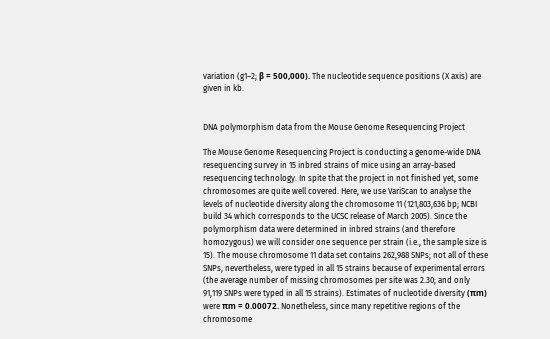variation (g1–2; β = 500,000). The nucleotide sequence positions (X axis) are given in kb.


DNA polymorphism data from the Mouse Genome Resequencing Project

The Mouse Genome Resequencing Project is conducting a genome-wide DNA resequencing survey in 15 inbred strains of mice using an array-based resequencing technology. In spite that the project in not finished yet, some chromosomes are quite well covered. Here, we use VariScan to analyse the levels of nucleotide diversity along the chromosome 11 (121,803,636 bp; NCBI build 34 which corresponds to the UCSC release of March 2005). Since the polymorphism data were determined in inbred strains (and therefore homozygous) we will consider one sequence per strain (i.e., the sample size is 15). The mouse chromosome 11 data set contains 262,988 SNPs; not all of these SNPs, nevertheless, were typed in all 15 strains because of experimental errors (the average number of missing chromosomes per site was 2.30; and only 91,119 SNPs were typed in all 15 strains). Estimates of nucleotide diversity (πm) were πm = 0.00072. Nonetheless, since many repetitive regions of the chromosome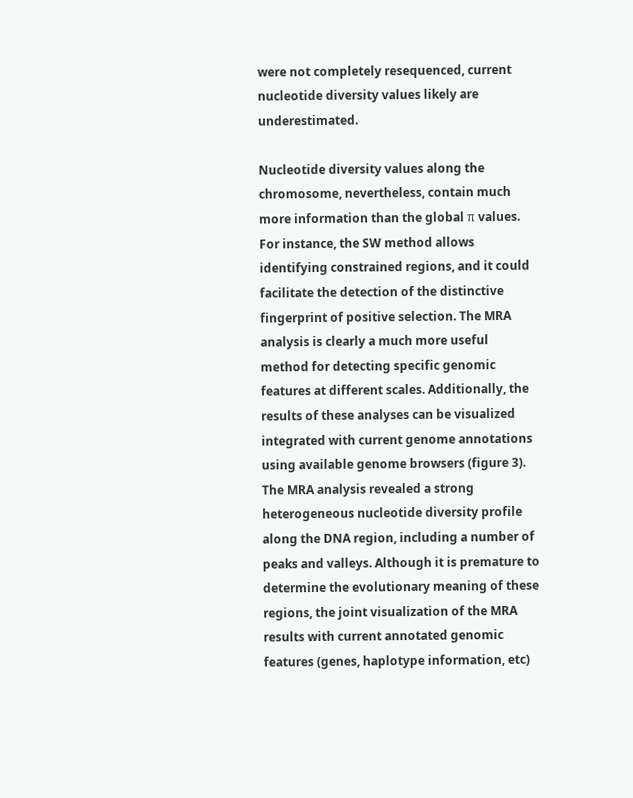were not completely resequenced, current nucleotide diversity values likely are underestimated.

Nucleotide diversity values along the chromosome, nevertheless, contain much more information than the global π values. For instance, the SW method allows identifying constrained regions, and it could facilitate the detection of the distinctive fingerprint of positive selection. The MRA analysis is clearly a much more useful method for detecting specific genomic features at different scales. Additionally, the results of these analyses can be visualized integrated with current genome annotations using available genome browsers (figure 3). The MRA analysis revealed a strong heterogeneous nucleotide diversity profile along the DNA region, including a number of peaks and valleys. Although it is premature to determine the evolutionary meaning of these regions, the joint visualization of the MRA results with current annotated genomic features (genes, haplotype information, etc)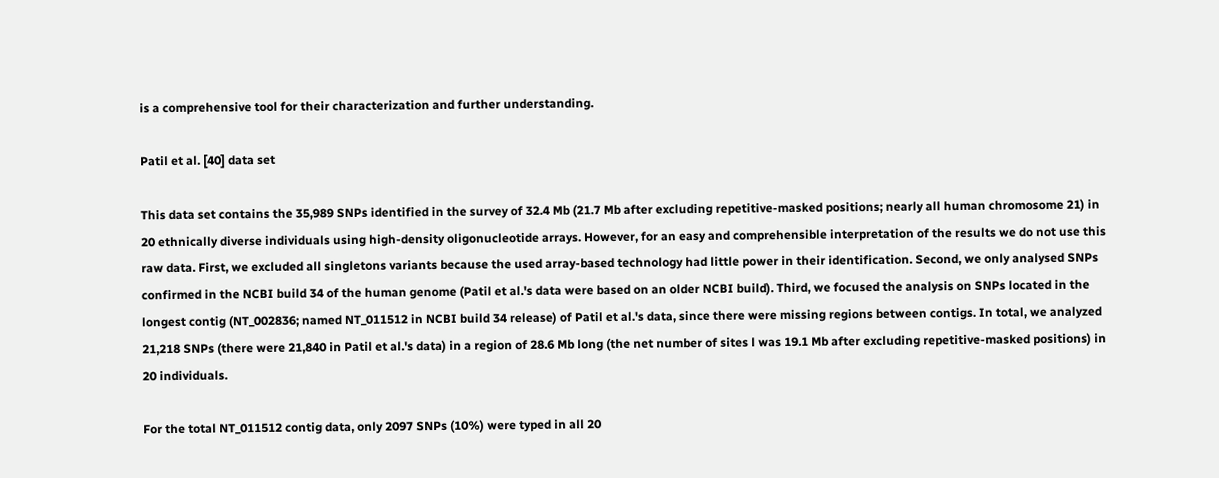is a comprehensive tool for their characterization and further understanding.

Patil et al. [40] data set

This data set contains the 35,989 SNPs identified in the survey of 32.4 Mb (21.7 Mb after excluding repetitive-masked positions; nearly all human chromosome 21) in 20 ethnically diverse individuals using high-density oligonucleotide arrays. However, for an easy and comprehensible interpretation of the results we do not use this raw data. First, we excluded all singletons variants because the used array-based technology had little power in their identification. Second, we only analysed SNPs confirmed in the NCBI build 34 of the human genome (Patil et al.'s data were based on an older NCBI build). Third, we focused the analysis on SNPs located in the longest contig (NT_002836; named NT_011512 in NCBI build 34 release) of Patil et al.'s data, since there were missing regions between contigs. In total, we analyzed 21,218 SNPs (there were 21,840 in Patil et al.'s data) in a region of 28.6 Mb long (the net number of sites l was 19.1 Mb after excluding repetitive-masked positions) in 20 individuals.

For the total NT_011512 contig data, only 2097 SNPs (10%) were typed in all 20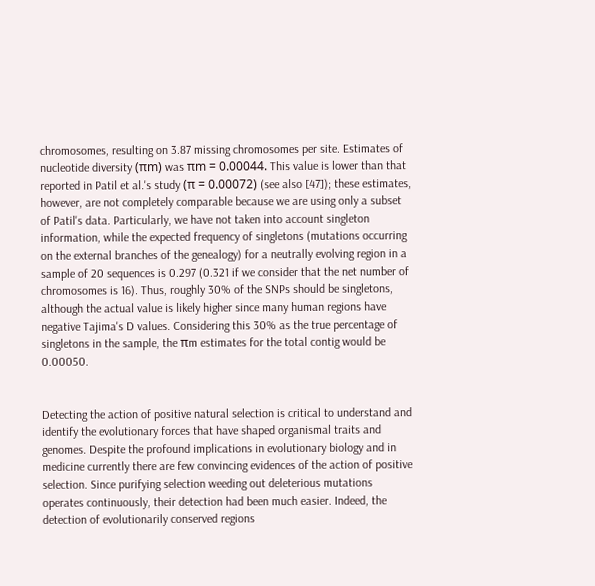chromosomes, resulting on 3.87 missing chromosomes per site. Estimates of nucleotide diversity (πm) was πm = 0.00044. This value is lower than that reported in Patil et al.'s study (π = 0.00072) (see also [47]); these estimates, however, are not completely comparable because we are using only a subset of Patil's data. Particularly, we have not taken into account singleton information, while the expected frequency of singletons (mutations occurring on the external branches of the genealogy) for a neutrally evolving region in a sample of 20 sequences is 0.297 (0.321 if we consider that the net number of chromosomes is 16). Thus, roughly 30% of the SNPs should be singletons, although the actual value is likely higher since many human regions have negative Tajima's D values. Considering this 30% as the true percentage of singletons in the sample, the πm estimates for the total contig would be 0.00050.


Detecting the action of positive natural selection is critical to understand and identify the evolutionary forces that have shaped organismal traits and genomes. Despite the profound implications in evolutionary biology and in medicine currently there are few convincing evidences of the action of positive selection. Since purifying selection weeding out deleterious mutations operates continuously, their detection had been much easier. Indeed, the detection of evolutionarily conserved regions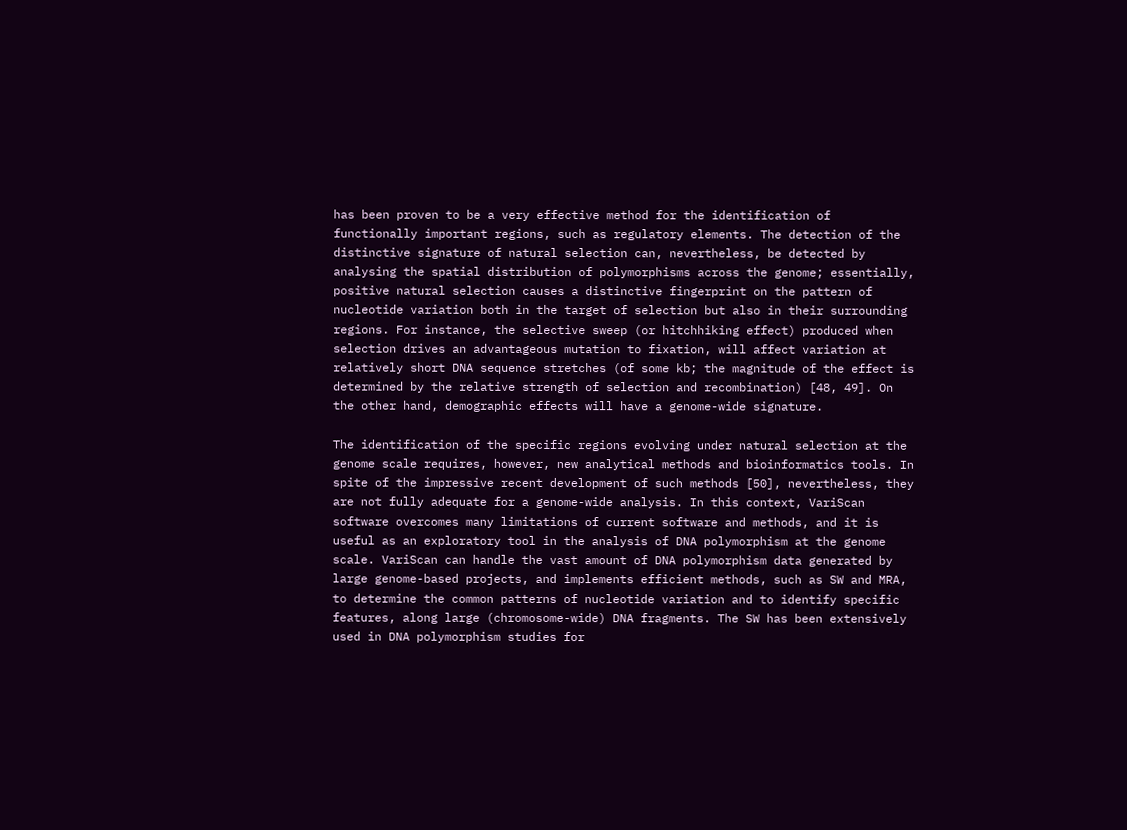has been proven to be a very effective method for the identification of functionally important regions, such as regulatory elements. The detection of the distinctive signature of natural selection can, nevertheless, be detected by analysing the spatial distribution of polymorphisms across the genome; essentially, positive natural selection causes a distinctive fingerprint on the pattern of nucleotide variation both in the target of selection but also in their surrounding regions. For instance, the selective sweep (or hitchhiking effect) produced when selection drives an advantageous mutation to fixation, will affect variation at relatively short DNA sequence stretches (of some kb; the magnitude of the effect is determined by the relative strength of selection and recombination) [48, 49]. On the other hand, demographic effects will have a genome-wide signature.

The identification of the specific regions evolving under natural selection at the genome scale requires, however, new analytical methods and bioinformatics tools. In spite of the impressive recent development of such methods [50], nevertheless, they are not fully adequate for a genome-wide analysis. In this context, VariScan software overcomes many limitations of current software and methods, and it is useful as an exploratory tool in the analysis of DNA polymorphism at the genome scale. VariScan can handle the vast amount of DNA polymorphism data generated by large genome-based projects, and implements efficient methods, such as SW and MRA, to determine the common patterns of nucleotide variation and to identify specific features, along large (chromosome-wide) DNA fragments. The SW has been extensively used in DNA polymorphism studies for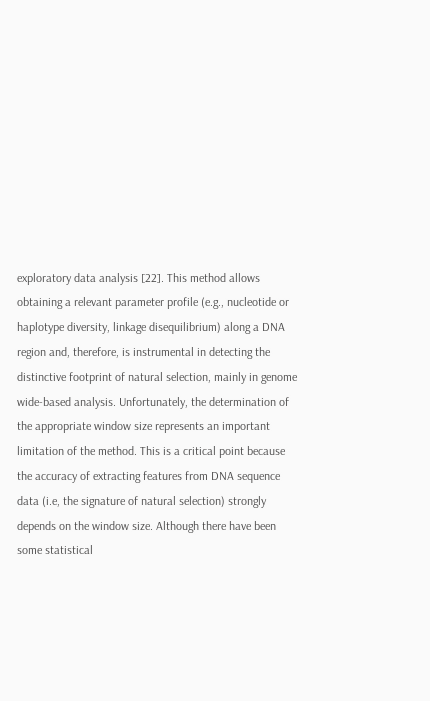exploratory data analysis [22]. This method allows obtaining a relevant parameter profile (e.g., nucleotide or haplotype diversity, linkage disequilibrium) along a DNA region and, therefore, is instrumental in detecting the distinctive footprint of natural selection, mainly in genome wide-based analysis. Unfortunately, the determination of the appropriate window size represents an important limitation of the method. This is a critical point because the accuracy of extracting features from DNA sequence data (i.e, the signature of natural selection) strongly depends on the window size. Although there have been some statistical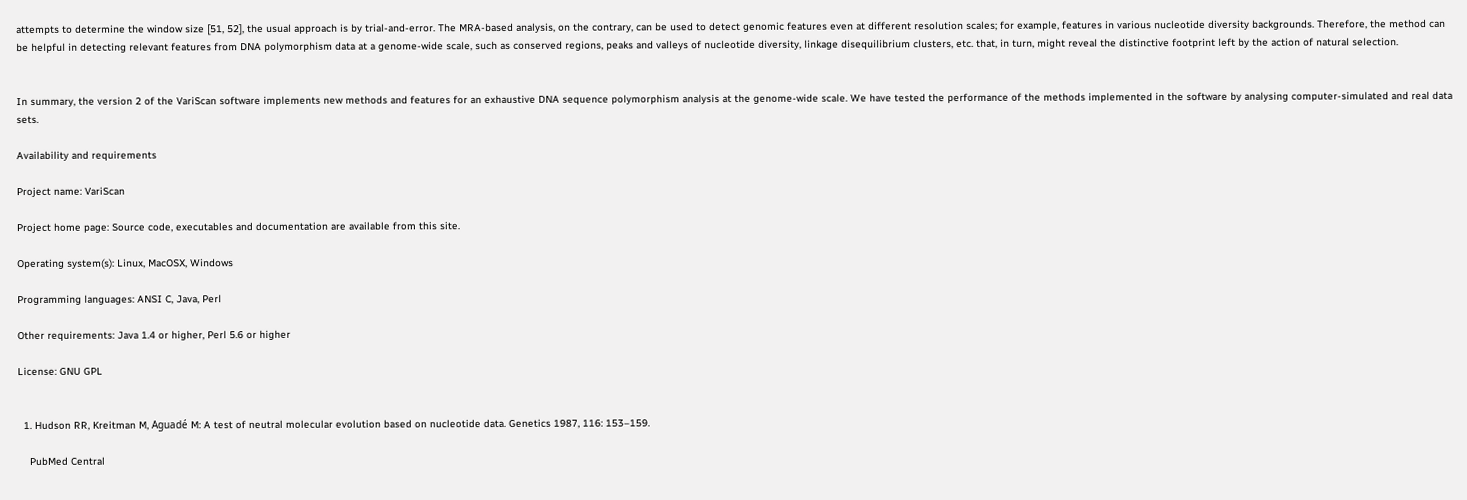attempts to determine the window size [51, 52], the usual approach is by trial-and-error. The MRA-based analysis, on the contrary, can be used to detect genomic features even at different resolution scales; for example, features in various nucleotide diversity backgrounds. Therefore, the method can be helpful in detecting relevant features from DNA polymorphism data at a genome-wide scale, such as conserved regions, peaks and valleys of nucleotide diversity, linkage disequilibrium clusters, etc. that, in turn, might reveal the distinctive footprint left by the action of natural selection.


In summary, the version 2 of the VariScan software implements new methods and features for an exhaustive DNA sequence polymorphism analysis at the genome-wide scale. We have tested the performance of the methods implemented in the software by analysing computer-simulated and real data sets.

Availability and requirements

Project name: VariScan

Project home page: Source code, executables and documentation are available from this site.

Operating system(s): Linux, MacOSX, Windows

Programming languages: ANSI C, Java, Perl

Other requirements: Java 1.4 or higher, Perl 5.6 or higher

License: GNU GPL


  1. Hudson RR, Kreitman M, Aguadé M: A test of neutral molecular evolution based on nucleotide data. Genetics 1987, 116: 153–159.

    PubMed Central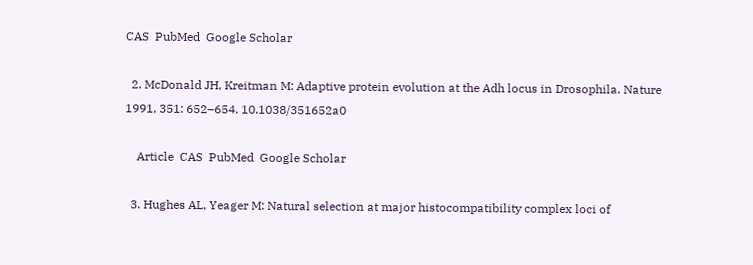CAS  PubMed  Google Scholar

  2. McDonald JH, Kreitman M: Adaptive protein evolution at the Adh locus in Drosophila. Nature 1991, 351: 652–654. 10.1038/351652a0

    Article  CAS  PubMed  Google Scholar

  3. Hughes AL, Yeager M: Natural selection at major histocompatibility complex loci of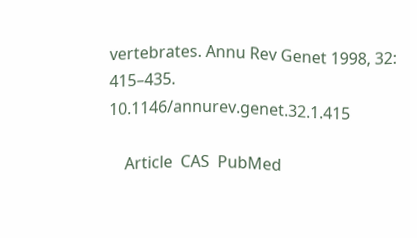vertebrates. Annu Rev Genet 1998, 32: 415–435. 10.1146/annurev.genet.32.1.415

    Article  CAS  PubMed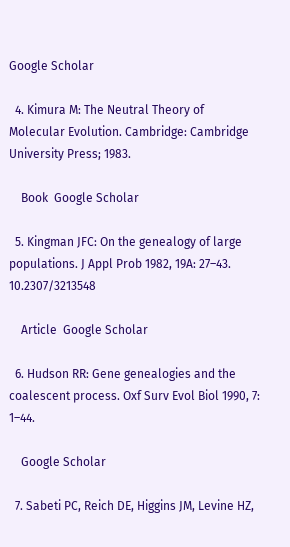Google Scholar

  4. Kimura M: The Neutral Theory of Molecular Evolution. Cambridge: Cambridge University Press; 1983.

    Book  Google Scholar

  5. Kingman JFC: On the genealogy of large populations. J Appl Prob 1982, 19A: 27–43. 10.2307/3213548

    Article  Google Scholar

  6. Hudson RR: Gene genealogies and the coalescent process. Oxf Surv Evol Biol 1990, 7: 1–44.

    Google Scholar

  7. Sabeti PC, Reich DE, Higgins JM, Levine HZ,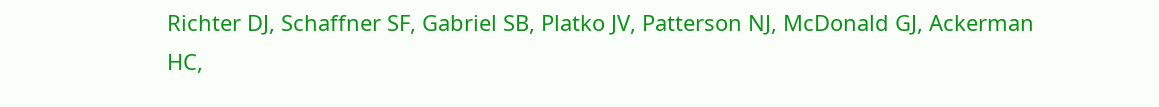Richter DJ, Schaffner SF, Gabriel SB, Platko JV, Patterson NJ, McDonald GJ, Ackerman HC,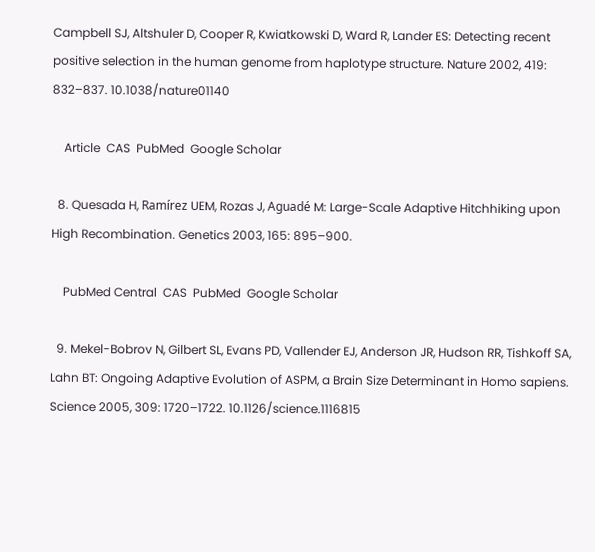Campbell SJ, Altshuler D, Cooper R, Kwiatkowski D, Ward R, Lander ES: Detecting recent positive selection in the human genome from haplotype structure. Nature 2002, 419: 832–837. 10.1038/nature01140

    Article  CAS  PubMed  Google Scholar

  8. Quesada H, Ramírez UEM, Rozas J, Aguadé M: Large-Scale Adaptive Hitchhiking upon High Recombination. Genetics 2003, 165: 895–900.

    PubMed Central  CAS  PubMed  Google Scholar

  9. Mekel-Bobrov N, Gilbert SL, Evans PD, Vallender EJ, Anderson JR, Hudson RR, Tishkoff SA, Lahn BT: Ongoing Adaptive Evolution of ASPM, a Brain Size Determinant in Homo sapiens. Science 2005, 309: 1720–1722. 10.1126/science.1116815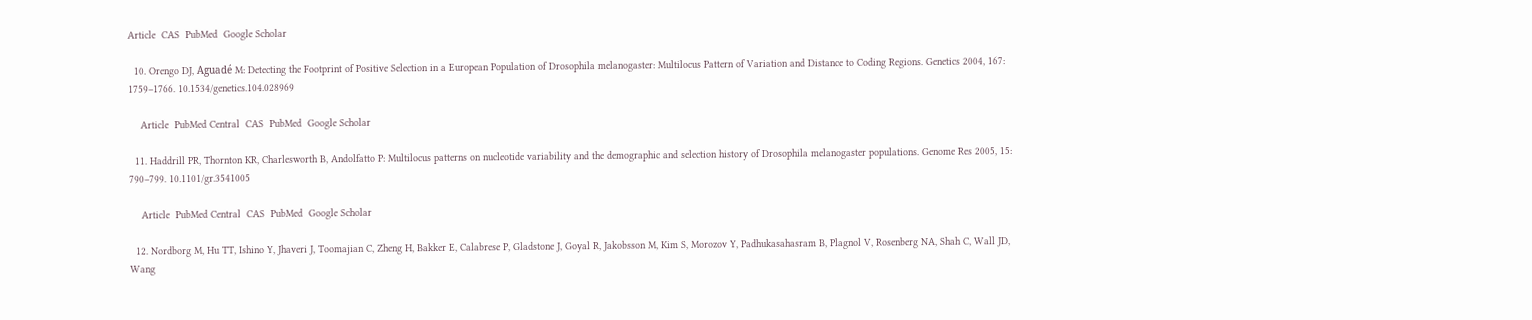Article  CAS  PubMed  Google Scholar

  10. Orengo DJ, Aguadé M: Detecting the Footprint of Positive Selection in a European Population of Drosophila melanogaster: Multilocus Pattern of Variation and Distance to Coding Regions. Genetics 2004, 167: 1759–1766. 10.1534/genetics.104.028969

    Article  PubMed Central  CAS  PubMed  Google Scholar

  11. Haddrill PR, Thornton KR, Charlesworth B, Andolfatto P: Multilocus patterns on nucleotide variability and the demographic and selection history of Drosophila melanogaster populations. Genome Res 2005, 15: 790–799. 10.1101/gr.3541005

    Article  PubMed Central  CAS  PubMed  Google Scholar

  12. Nordborg M, Hu TT, Ishino Y, Jhaveri J, Toomajian C, Zheng H, Bakker E, Calabrese P, Gladstone J, Goyal R, Jakobsson M, Kim S, Morozov Y, Padhukasahasram B, Plagnol V, Rosenberg NA, Shah C, Wall JD, Wang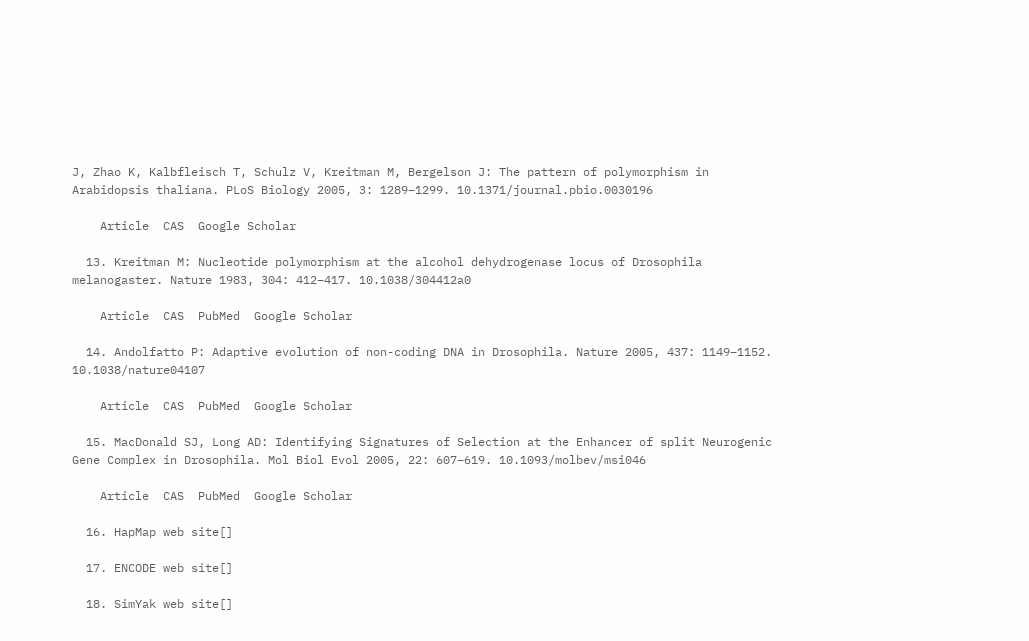J, Zhao K, Kalbfleisch T, Schulz V, Kreitman M, Bergelson J: The pattern of polymorphism in Arabidopsis thaliana. PLoS Biology 2005, 3: 1289–1299. 10.1371/journal.pbio.0030196

    Article  CAS  Google Scholar

  13. Kreitman M: Nucleotide polymorphism at the alcohol dehydrogenase locus of Drosophila melanogaster. Nature 1983, 304: 412–417. 10.1038/304412a0

    Article  CAS  PubMed  Google Scholar

  14. Andolfatto P: Adaptive evolution of non-coding DNA in Drosophila. Nature 2005, 437: 1149–1152. 10.1038/nature04107

    Article  CAS  PubMed  Google Scholar

  15. MacDonald SJ, Long AD: Identifying Signatures of Selection at the Enhancer of split Neurogenic Gene Complex in Drosophila. Mol Biol Evol 2005, 22: 607–619. 10.1093/molbev/msi046

    Article  CAS  PubMed  Google Scholar

  16. HapMap web site[]

  17. ENCODE web site[]

  18. SimYak web site[]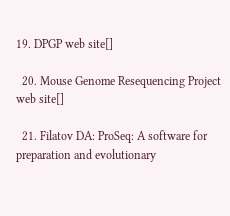19. DPGP web site[]

  20. Mouse Genome Resequencing Project web site[]

  21. Filatov DA: ProSeq: A software for preparation and evolutionary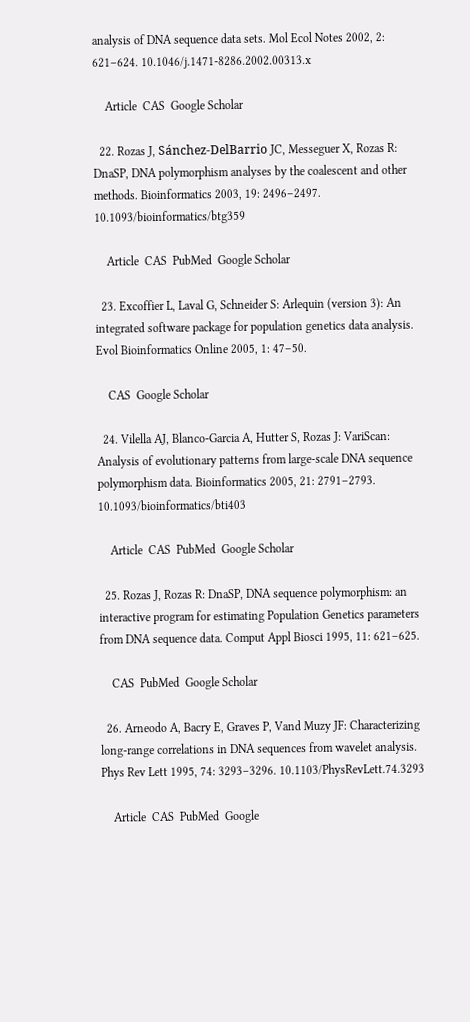analysis of DNA sequence data sets. Mol Ecol Notes 2002, 2: 621–624. 10.1046/j.1471-8286.2002.00313.x

    Article  CAS  Google Scholar

  22. Rozas J, Sánchez-DelBarrio JC, Messeguer X, Rozas R: DnaSP, DNA polymorphism analyses by the coalescent and other methods. Bioinformatics 2003, 19: 2496–2497. 10.1093/bioinformatics/btg359

    Article  CAS  PubMed  Google Scholar

  23. Excoffier L, Laval G, Schneider S: Arlequin (version 3): An integrated software package for population genetics data analysis. Evol Bioinformatics Online 2005, 1: 47–50.

    CAS  Google Scholar

  24. Vilella AJ, Blanco-Garcia A, Hutter S, Rozas J: VariScan: Analysis of evolutionary patterns from large-scale DNA sequence polymorphism data. Bioinformatics 2005, 21: 2791–2793. 10.1093/bioinformatics/bti403

    Article  CAS  PubMed  Google Scholar

  25. Rozas J, Rozas R: DnaSP, DNA sequence polymorphism: an interactive program for estimating Population Genetics parameters from DNA sequence data. Comput Appl Biosci 1995, 11: 621–625.

    CAS  PubMed  Google Scholar

  26. Arneodo A, Bacry E, Graves P, Vand Muzy JF: Characterizing long-range correlations in DNA sequences from wavelet analysis. Phys Rev Lett 1995, 74: 3293–3296. 10.1103/PhysRevLett.74.3293

    Article  CAS  PubMed  Google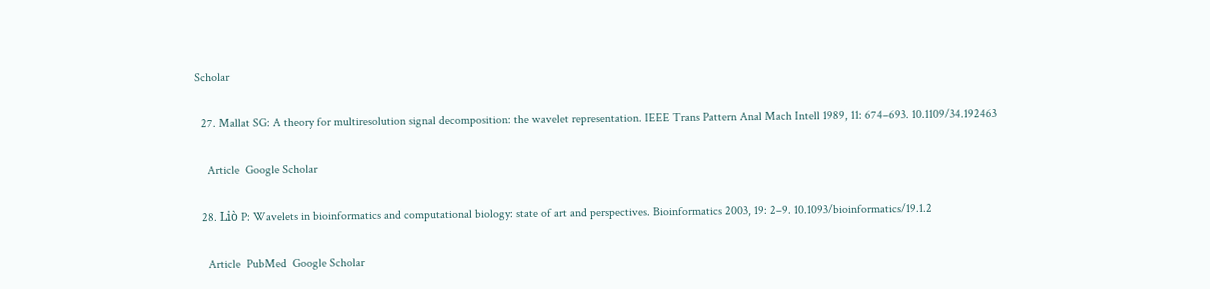Scholar

  27. Mallat SG: A theory for multiresolution signal decomposition: the wavelet representation. IEEE Trans Pattern Anal Mach Intell 1989, 11: 674–693. 10.1109/34.192463

    Article  Google Scholar

  28. Liò P: Wavelets in bioinformatics and computational biology: state of art and perspectives. Bioinformatics 2003, 19: 2–9. 10.1093/bioinformatics/19.1.2

    Article  PubMed  Google Scholar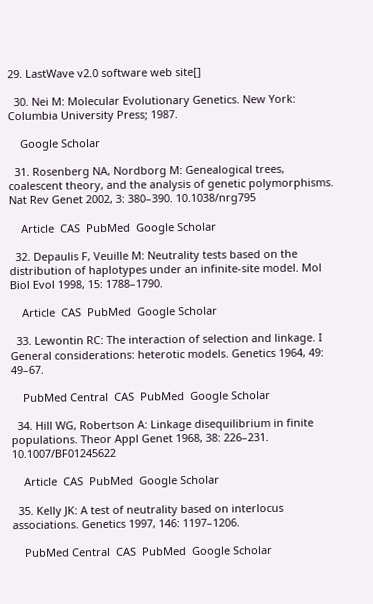29. LastWave v2.0 software web site[]

  30. Nei M: Molecular Evolutionary Genetics. New York: Columbia University Press; 1987.

    Google Scholar

  31. Rosenberg NA, Nordborg M: Genealogical trees, coalescent theory, and the analysis of genetic polymorphisms. Nat Rev Genet 2002, 3: 380–390. 10.1038/nrg795

    Article  CAS  PubMed  Google Scholar

  32. Depaulis F, Veuille M: Neutrality tests based on the distribution of haplotypes under an infinite-site model. Mol Biol Evol 1998, 15: 1788–1790.

    Article  CAS  PubMed  Google Scholar

  33. Lewontin RC: The interaction of selection and linkage. I General considerations: heterotic models. Genetics 1964, 49: 49–67.

    PubMed Central  CAS  PubMed  Google Scholar

  34. Hill WG, Robertson A: Linkage disequilibrium in finite populations. Theor Appl Genet 1968, 38: 226–231. 10.1007/BF01245622

    Article  CAS  PubMed  Google Scholar

  35. Kelly JK: A test of neutrality based on interlocus associations. Genetics 1997, 146: 1197–1206.

    PubMed Central  CAS  PubMed  Google Scholar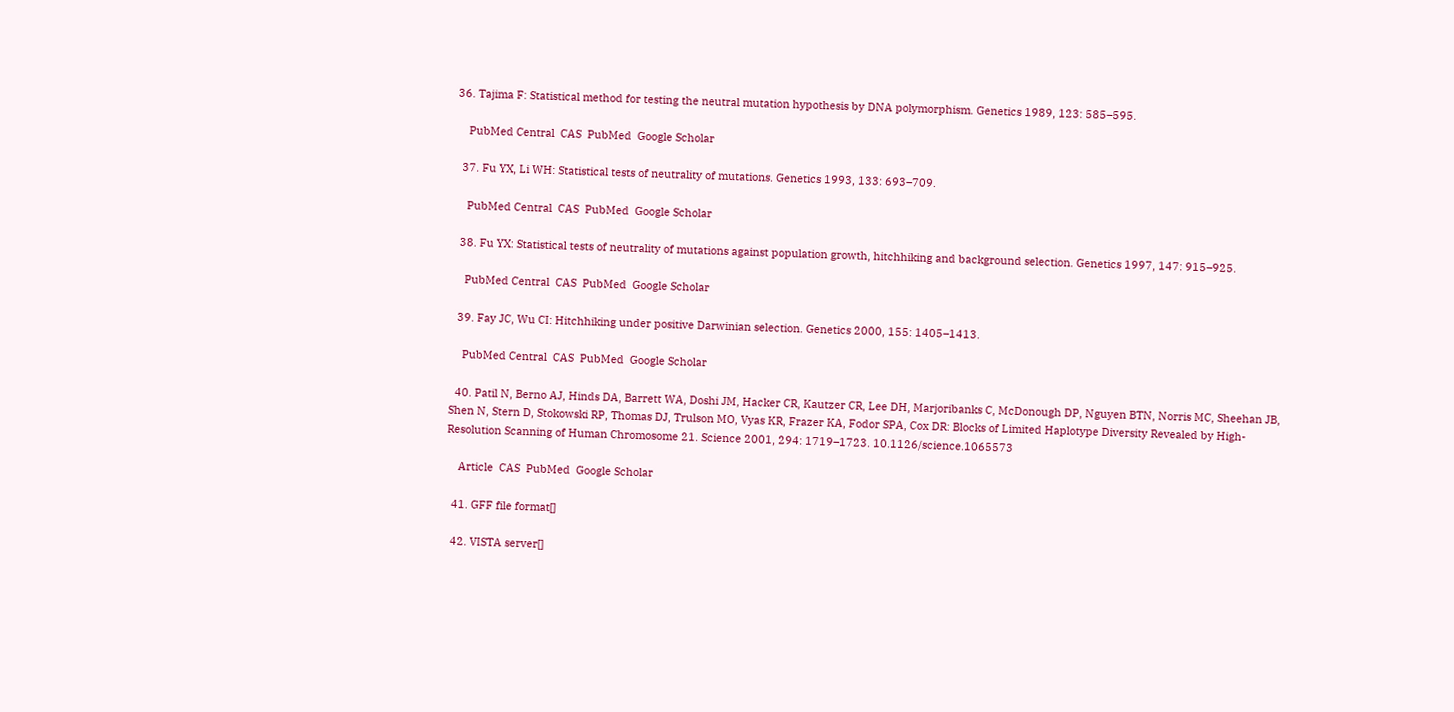36. Tajima F: Statistical method for testing the neutral mutation hypothesis by DNA polymorphism. Genetics 1989, 123: 585–595.

    PubMed Central  CAS  PubMed  Google Scholar

  37. Fu YX, Li WH: Statistical tests of neutrality of mutations. Genetics 1993, 133: 693–709.

    PubMed Central  CAS  PubMed  Google Scholar

  38. Fu YX: Statistical tests of neutrality of mutations against population growth, hitchhiking and background selection. Genetics 1997, 147: 915–925.

    PubMed Central  CAS  PubMed  Google Scholar

  39. Fay JC, Wu CI: Hitchhiking under positive Darwinian selection. Genetics 2000, 155: 1405–1413.

    PubMed Central  CAS  PubMed  Google Scholar

  40. Patil N, Berno AJ, Hinds DA, Barrett WA, Doshi JM, Hacker CR, Kautzer CR, Lee DH, Marjoribanks C, McDonough DP, Nguyen BTN, Norris MC, Sheehan JB, Shen N, Stern D, Stokowski RP, Thomas DJ, Trulson MO, Vyas KR, Frazer KA, Fodor SPA, Cox DR: Blocks of Limited Haplotype Diversity Revealed by High-Resolution Scanning of Human Chromosome 21. Science 2001, 294: 1719–1723. 10.1126/science.1065573

    Article  CAS  PubMed  Google Scholar

  41. GFF file format[]

  42. VISTA server[]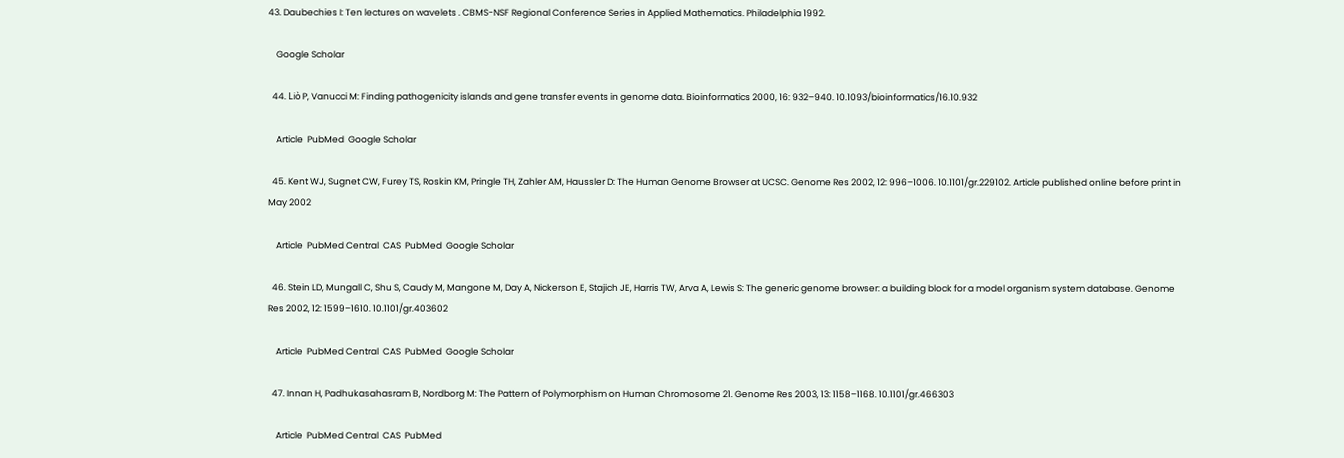43. Daubechies I: Ten lectures on wavelets . CBMS-NSF Regional Conference Series in Applied Mathematics. Philadelphia 1992.

    Google Scholar

  44. Liò P, Vanucci M: Finding pathogenicity islands and gene transfer events in genome data. Bioinformatics 2000, 16: 932–940. 10.1093/bioinformatics/16.10.932

    Article  PubMed  Google Scholar

  45. Kent WJ, Sugnet CW, Furey TS, Roskin KM, Pringle TH, Zahler AM, Haussler D: The Human Genome Browser at UCSC. Genome Res 2002, 12: 996–1006. 10.1101/gr.229102. Article published online before print in May 2002

    Article  PubMed Central  CAS  PubMed  Google Scholar

  46. Stein LD, Mungall C, Shu S, Caudy M, Mangone M, Day A, Nickerson E, Stajich JE, Harris TW, Arva A, Lewis S: The generic genome browser: a building block for a model organism system database. Genome Res 2002, 12: 1599–1610. 10.1101/gr.403602

    Article  PubMed Central  CAS  PubMed  Google Scholar

  47. Innan H, Padhukasahasram B, Nordborg M: The Pattern of Polymorphism on Human Chromosome 21. Genome Res 2003, 13: 1158–1168. 10.1101/gr.466303

    Article  PubMed Central  CAS  PubMed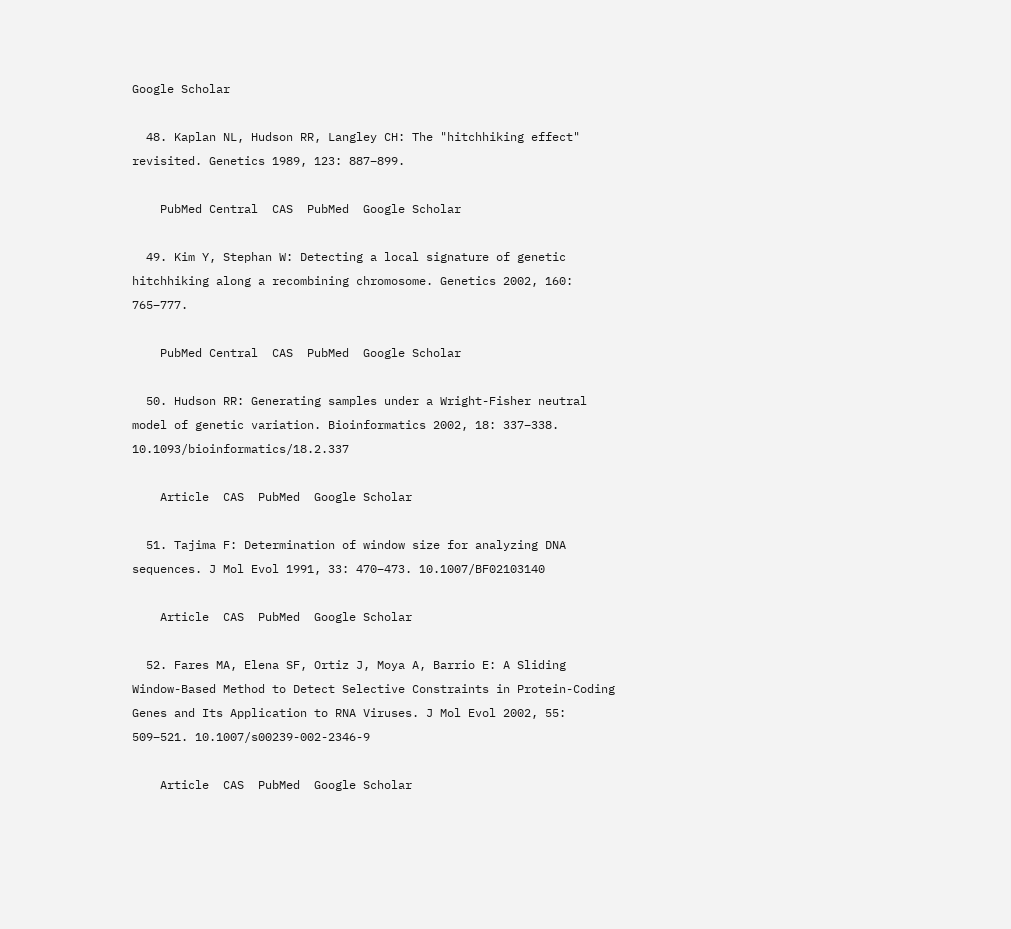Google Scholar

  48. Kaplan NL, Hudson RR, Langley CH: The "hitchhiking effect" revisited. Genetics 1989, 123: 887–899.

    PubMed Central  CAS  PubMed  Google Scholar

  49. Kim Y, Stephan W: Detecting a local signature of genetic hitchhiking along a recombining chromosome. Genetics 2002, 160: 765–777.

    PubMed Central  CAS  PubMed  Google Scholar

  50. Hudson RR: Generating samples under a Wright-Fisher neutral model of genetic variation. Bioinformatics 2002, 18: 337–338. 10.1093/bioinformatics/18.2.337

    Article  CAS  PubMed  Google Scholar

  51. Tajima F: Determination of window size for analyzing DNA sequences. J Mol Evol 1991, 33: 470–473. 10.1007/BF02103140

    Article  CAS  PubMed  Google Scholar

  52. Fares MA, Elena SF, Ortiz J, Moya A, Barrio E: A Sliding Window-Based Method to Detect Selective Constraints in Protein-Coding Genes and Its Application to RNA Viruses. J Mol Evol 2002, 55: 509–521. 10.1007/s00239-002-2346-9

    Article  CAS  PubMed  Google Scholar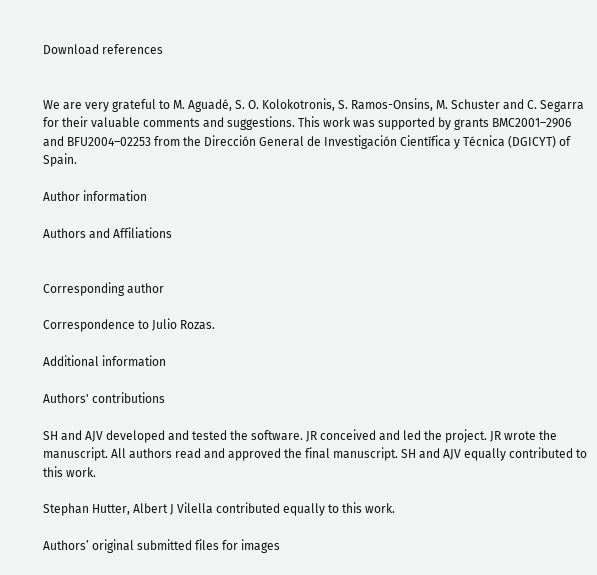Download references


We are very grateful to M. Aguadé, S. O. Kolokotronis, S. Ramos-Onsins, M. Schuster and C. Segarra for their valuable comments and suggestions. This work was supported by grants BMC2001–2906 and BFU2004–02253 from the Dirección General de Investigación Científica y Técnica (DGICYT) of Spain.

Author information

Authors and Affiliations


Corresponding author

Correspondence to Julio Rozas.

Additional information

Authors' contributions

SH and AJV developed and tested the software. JR conceived and led the project. JR wrote the manuscript. All authors read and approved the final manuscript. SH and AJV equally contributed to this work.

Stephan Hutter, Albert J Vilella contributed equally to this work.

Authors’ original submitted files for images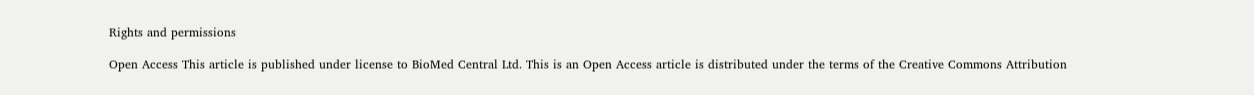Rights and permissions

Open Access This article is published under license to BioMed Central Ltd. This is an Open Access article is distributed under the terms of the Creative Commons Attribution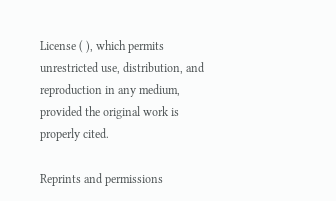License ( ), which permits unrestricted use, distribution, and reproduction in any medium, provided the original work is properly cited.

Reprints and permissions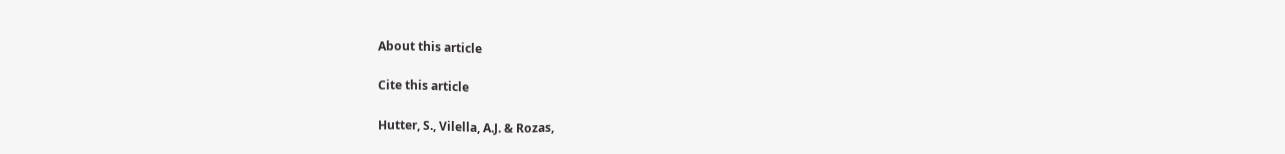About this article

Cite this article

Hutter, S., Vilella, A.J. & Rozas,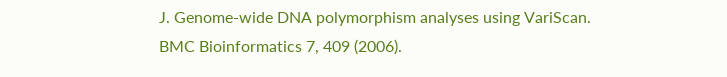J. Genome-wide DNA polymorphism analyses using VariScan. BMC Bioinformatics 7, 409 (2006).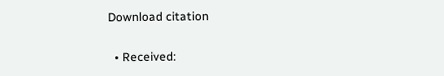Download citation

  • Received: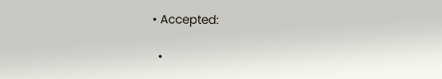• Accepted:

  •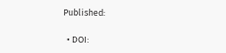Published:

  • DOI: